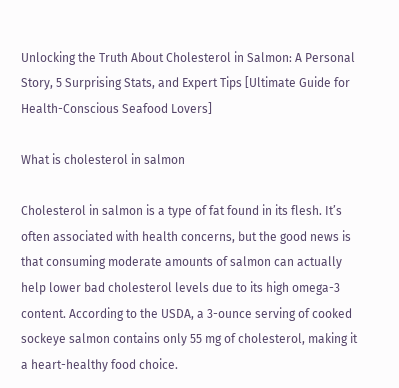Unlocking the Truth About Cholesterol in Salmon: A Personal Story, 5 Surprising Stats, and Expert Tips [Ultimate Guide for Health-Conscious Seafood Lovers]

What is cholesterol in salmon

Cholesterol in salmon is a type of fat found in its flesh. It’s often associated with health concerns, but the good news is that consuming moderate amounts of salmon can actually help lower bad cholesterol levels due to its high omega-3 content. According to the USDA, a 3-ounce serving of cooked sockeye salmon contains only 55 mg of cholesterol, making it a heart-healthy food choice.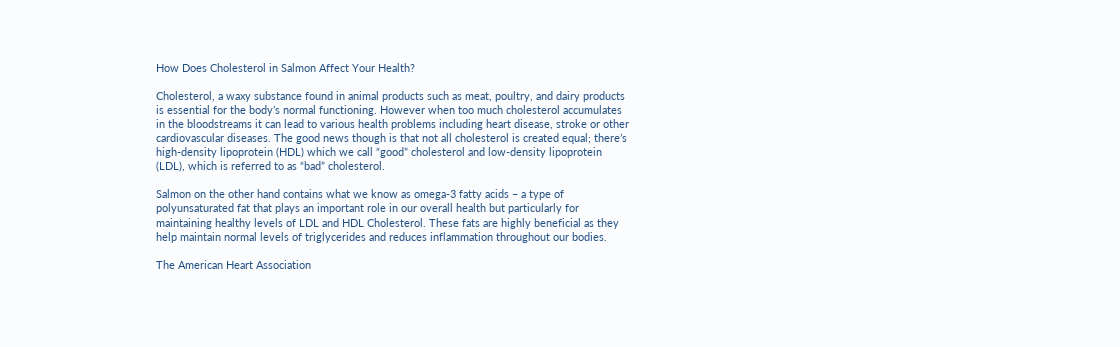How Does Cholesterol in Salmon Affect Your Health?

Cholesterol, a waxy substance found in animal products such as meat, poultry, and dairy products is essential for the body’s normal functioning. However when too much cholesterol accumulates in the bloodstreams it can lead to various health problems including heart disease, stroke or other cardiovascular diseases. The good news though is that not all cholesterol is created equal; there’s high-density lipoprotein (HDL) which we call “good” cholesterol and low-density lipoprotein (LDL), which is referred to as “bad” cholesterol.

Salmon on the other hand contains what we know as omega-3 fatty acids – a type of polyunsaturated fat that plays an important role in our overall health but particularly for maintaining healthy levels of LDL and HDL Cholesterol. These fats are highly beneficial as they help maintain normal levels of triglycerides and reduces inflammation throughout our bodies.

The American Heart Association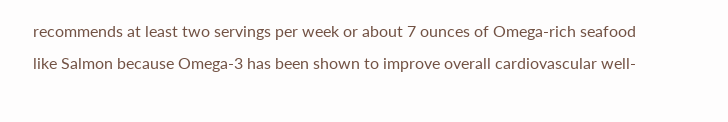recommends at least two servings per week or about 7 ounces of Omega-rich seafood like Salmon because Omega-3 has been shown to improve overall cardiovascular well-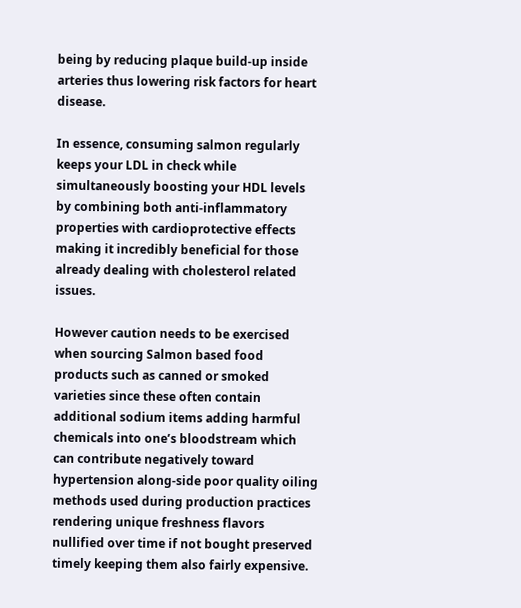being by reducing plaque build-up inside arteries thus lowering risk factors for heart disease.

In essence, consuming salmon regularly keeps your LDL in check while simultaneously boosting your HDL levels by combining both anti-inflammatory properties with cardioprotective effects making it incredibly beneficial for those already dealing with cholesterol related issues.

However caution needs to be exercised when sourcing Salmon based food products such as canned or smoked varieties since these often contain additional sodium items adding harmful chemicals into one’s bloodstream which can contribute negatively toward hypertension along-side poor quality oiling methods used during production practices rendering unique freshness flavors nullified over time if not bought preserved timely keeping them also fairly expensive.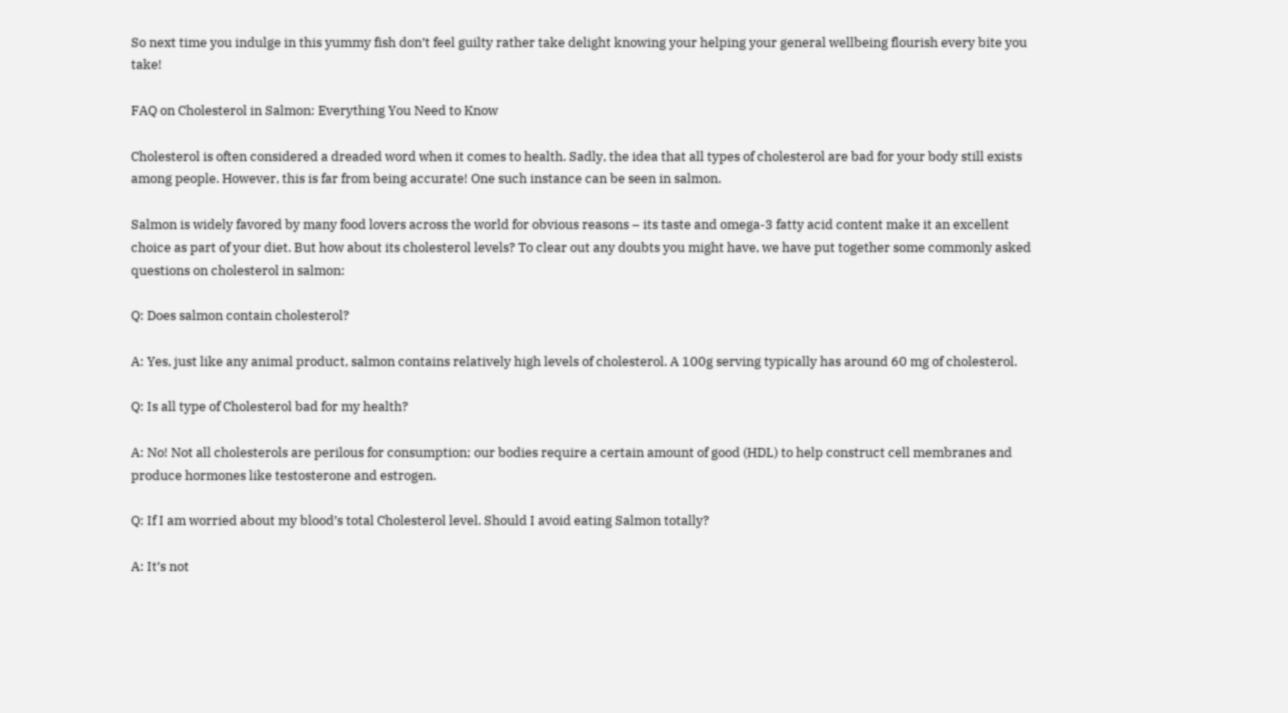So next time you indulge in this yummy fish don’t feel guilty rather take delight knowing your helping your general wellbeing flourish every bite you take!

FAQ on Cholesterol in Salmon: Everything You Need to Know

Cholesterol is often considered a dreaded word when it comes to health. Sadly, the idea that all types of cholesterol are bad for your body still exists among people. However, this is far from being accurate! One such instance can be seen in salmon.

Salmon is widely favored by many food lovers across the world for obvious reasons – its taste and omega-3 fatty acid content make it an excellent choice as part of your diet. But how about its cholesterol levels? To clear out any doubts you might have, we have put together some commonly asked questions on cholesterol in salmon:

Q: Does salmon contain cholesterol?

A: Yes, just like any animal product, salmon contains relatively high levels of cholesterol. A 100g serving typically has around 60 mg of cholesterol.

Q: Is all type of Cholesterol bad for my health?

A: No! Not all cholesterols are perilous for consumption; our bodies require a certain amount of good (HDL) to help construct cell membranes and produce hormones like testosterone and estrogen.

Q: If I am worried about my blood’s total Cholesterol level. Should I avoid eating Salmon totally?

A: It’s not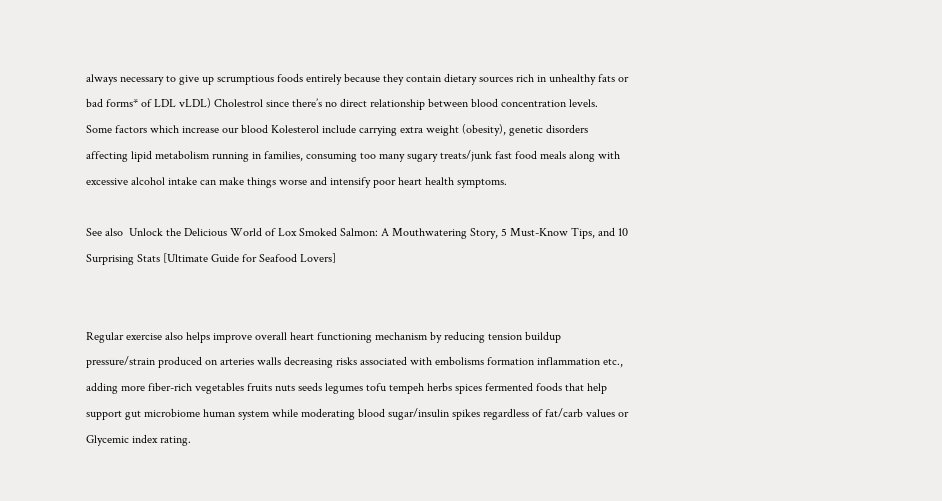always necessary to give up scrumptious foods entirely because they contain dietary sources rich in unhealthy fats or bad forms* of LDL vLDL) Cholestrol since there’s no direct relationship between blood concentration levels.
Some factors which increase our blood Kolesterol include carrying extra weight (obesity), genetic disorders affecting lipid metabolism running in families, consuming too many sugary treats/junk fast food meals along with excessive alcohol intake can make things worse and intensify poor heart health symptoms.

See also  Unlock the Delicious World of Lox Smoked Salmon: A Mouthwatering Story, 5 Must-Know Tips, and 10 Surprising Stats [Ultimate Guide for Seafood Lovers]


Regular exercise also helps improve overall heart functioning mechanism by reducing tension buildup pressure/strain produced on arteries walls decreasing risks associated with embolisms formation inflammation etc., adding more fiber-rich vegetables fruits nuts seeds legumes tofu tempeh herbs spices fermented foods that help support gut microbiome human system while moderating blood sugar/insulin spikes regardless of fat/carb values or Glycemic index rating.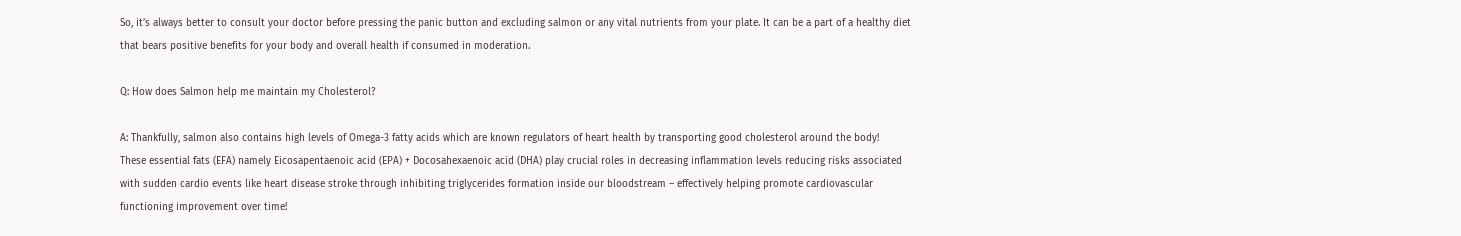So, it’s always better to consult your doctor before pressing the panic button and excluding salmon or any vital nutrients from your plate. It can be a part of a healthy diet that bears positive benefits for your body and overall health if consumed in moderation.

Q: How does Salmon help me maintain my Cholesterol?

A: Thankfully, salmon also contains high levels of Omega-3 fatty acids which are known regulators of heart health by transporting good cholesterol around the body!
These essential fats (EFA) namely Eicosapentaenoic acid (EPA) + Docosahexaenoic acid (DHA) play crucial roles in decreasing inflammation levels reducing risks associated with sudden cardio events like heart disease stroke through inhibiting triglycerides formation inside our bloodstream – effectively helping promote cardiovascular functioning improvement over time!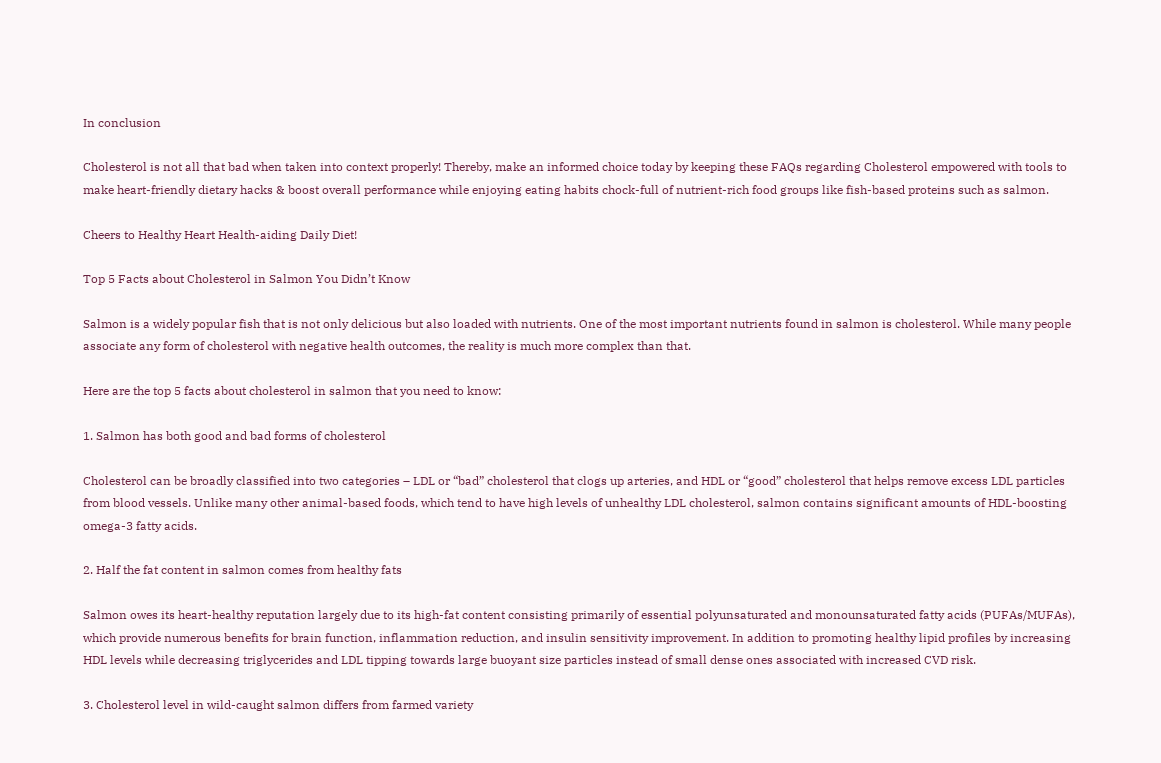In conclusion

Cholesterol is not all that bad when taken into context properly! Thereby, make an informed choice today by keeping these FAQs regarding Cholesterol empowered with tools to make heart-friendly dietary hacks & boost overall performance while enjoying eating habits chock-full of nutrient-rich food groups like fish-based proteins such as salmon.

Cheers to Healthy Heart Health-aiding Daily Diet!

Top 5 Facts about Cholesterol in Salmon You Didn’t Know

Salmon is a widely popular fish that is not only delicious but also loaded with nutrients. One of the most important nutrients found in salmon is cholesterol. While many people associate any form of cholesterol with negative health outcomes, the reality is much more complex than that.

Here are the top 5 facts about cholesterol in salmon that you need to know:

1. Salmon has both good and bad forms of cholesterol

Cholesterol can be broadly classified into two categories – LDL or “bad” cholesterol that clogs up arteries, and HDL or “good” cholesterol that helps remove excess LDL particles from blood vessels. Unlike many other animal-based foods, which tend to have high levels of unhealthy LDL cholesterol, salmon contains significant amounts of HDL-boosting omega-3 fatty acids.

2. Half the fat content in salmon comes from healthy fats

Salmon owes its heart-healthy reputation largely due to its high-fat content consisting primarily of essential polyunsaturated and monounsaturated fatty acids (PUFAs/MUFAs), which provide numerous benefits for brain function, inflammation reduction, and insulin sensitivity improvement. In addition to promoting healthy lipid profiles by increasing HDL levels while decreasing triglycerides and LDL tipping towards large buoyant size particles instead of small dense ones associated with increased CVD risk.

3. Cholesterol level in wild-caught salmon differs from farmed variety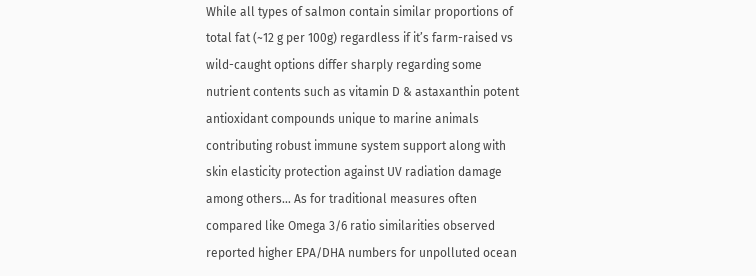While all types of salmon contain similar proportions of total fat (~12 g per 100g) regardless if it’s farm-raised vs wild-caught options differ sharply regarding some nutrient contents such as vitamin D & astaxanthin potent antioxidant compounds unique to marine animals contributing robust immune system support along with skin elasticity protection against UV radiation damage among others… As for traditional measures often compared like Omega 3/6 ratio similarities observed reported higher EPA/DHA numbers for unpolluted ocean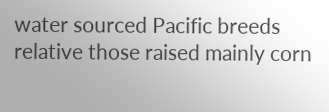water sourced Pacific breeds relative those raised mainly corn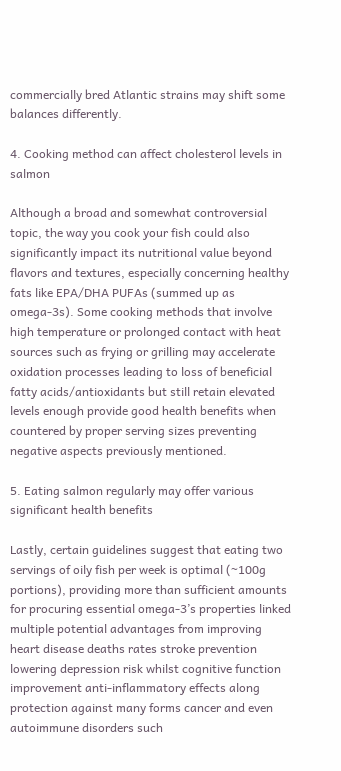commercially bred Atlantic strains may shift some balances differently.

4. Cooking method can affect cholesterol levels in salmon

Although a broad and somewhat controversial topic, the way you cook your fish could also significantly impact its nutritional value beyond flavors and textures, especially concerning healthy fats like EPA/DHA PUFAs (summed up as omega-3s). Some cooking methods that involve high temperature or prolonged contact with heat sources such as frying or grilling may accelerate oxidation processes leading to loss of beneficial fatty acids/antioxidants but still retain elevated levels enough provide good health benefits when countered by proper serving sizes preventing negative aspects previously mentioned.

5. Eating salmon regularly may offer various significant health benefits

Lastly, certain guidelines suggest that eating two servings of oily fish per week is optimal (~100g portions), providing more than sufficient amounts for procuring essential omega-3’s properties linked multiple potential advantages from improving heart disease deaths rates stroke prevention lowering depression risk whilst cognitive function improvement anti-inflammatory effects along protection against many forms cancer and even autoimmune disorders such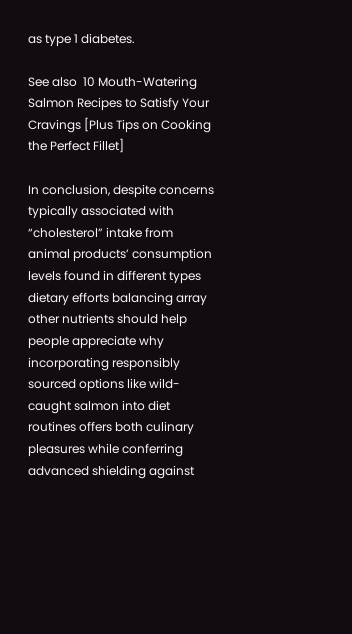as type 1 diabetes.

See also  10 Mouth-Watering Salmon Recipes to Satisfy Your Cravings [Plus Tips on Cooking the Perfect Fillet]

In conclusion, despite concerns typically associated with “cholesterol” intake from animal products’ consumption levels found in different types dietary efforts balancing array other nutrients should help people appreciate why incorporating responsibly sourced options like wild-caught salmon into diet routines offers both culinary pleasures while conferring advanced shielding against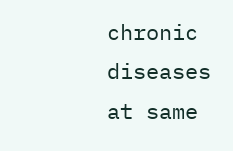chronic diseases at same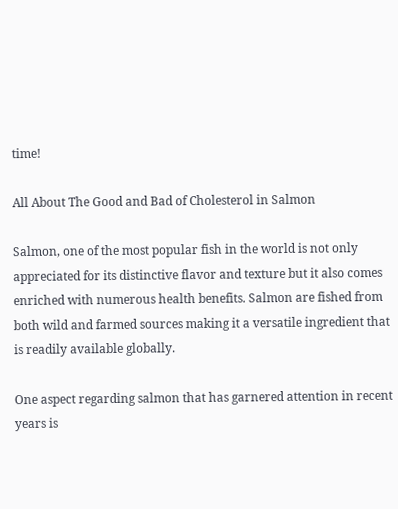time!

All About The Good and Bad of Cholesterol in Salmon

Salmon, one of the most popular fish in the world is not only appreciated for its distinctive flavor and texture but it also comes enriched with numerous health benefits. Salmon are fished from both wild and farmed sources making it a versatile ingredient that is readily available globally.

One aspect regarding salmon that has garnered attention in recent years is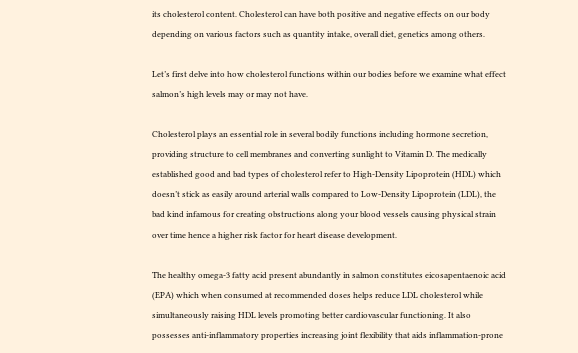its cholesterol content. Cholesterol can have both positive and negative effects on our body depending on various factors such as quantity intake, overall diet, genetics among others.

Let’s first delve into how cholesterol functions within our bodies before we examine what effect salmon’s high levels may or may not have.

Cholesterol plays an essential role in several bodily functions including hormone secretion, providing structure to cell membranes and converting sunlight to Vitamin D. The medically established good and bad types of cholesterol refer to High-Density Lipoprotein (HDL) which doesn’t stick as easily around arterial walls compared to Low-Density Lipoprotein (LDL), the bad kind infamous for creating obstructions along your blood vessels causing physical strain over time hence a higher risk factor for heart disease development.

The healthy omega-3 fatty acid present abundantly in salmon constitutes eicosapentaenoic acid (EPA) which when consumed at recommended doses helps reduce LDL cholesterol while simultaneously raising HDL levels promoting better cardiovascular functioning. It also possesses anti-inflammatory properties increasing joint flexibility that aids inflammation-prone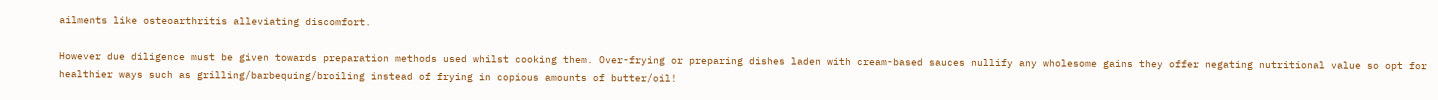ailments like osteoarthritis alleviating discomfort.

However due diligence must be given towards preparation methods used whilst cooking them. Over-frying or preparing dishes laden with cream-based sauces nullify any wholesome gains they offer negating nutritional value so opt for healthier ways such as grilling/barbequing/broiling instead of frying in copious amounts of butter/oil!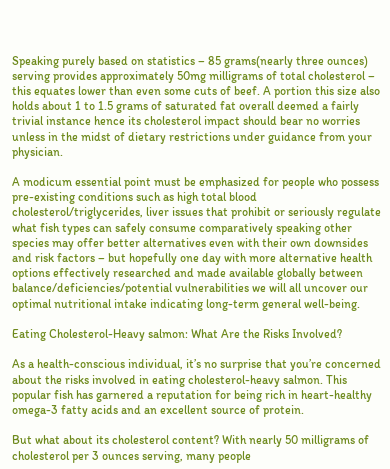Speaking purely based on statistics – 85 grams(nearly three ounces) serving provides approximately 50mg milligrams of total cholesterol – this equates lower than even some cuts of beef. A portion this size also holds about 1 to 1.5 grams of saturated fat overall deemed a fairly trivial instance hence its cholesterol impact should bear no worries unless in the midst of dietary restrictions under guidance from your physician.

A modicum essential point must be emphasized for people who possess pre-existing conditions such as high total blood cholesterol/triglycerides, liver issues that prohibit or seriously regulate what fish types can safely consume comparatively speaking other species may offer better alternatives even with their own downsides and risk factors – but hopefully one day with more alternative health options effectively researched and made available globally between balance/deficiencies/potential vulnerabilities we will all uncover our optimal nutritional intake indicating long-term general well-being.

Eating Cholesterol-Heavy salmon: What Are the Risks Involved?

As a health-conscious individual, it’s no surprise that you’re concerned about the risks involved in eating cholesterol-heavy salmon. This popular fish has garnered a reputation for being rich in heart-healthy omega-3 fatty acids and an excellent source of protein.

But what about its cholesterol content? With nearly 50 milligrams of cholesterol per 3 ounces serving, many people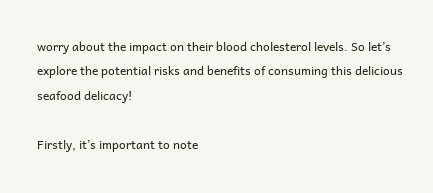worry about the impact on their blood cholesterol levels. So let’s explore the potential risks and benefits of consuming this delicious seafood delicacy!

Firstly, it’s important to note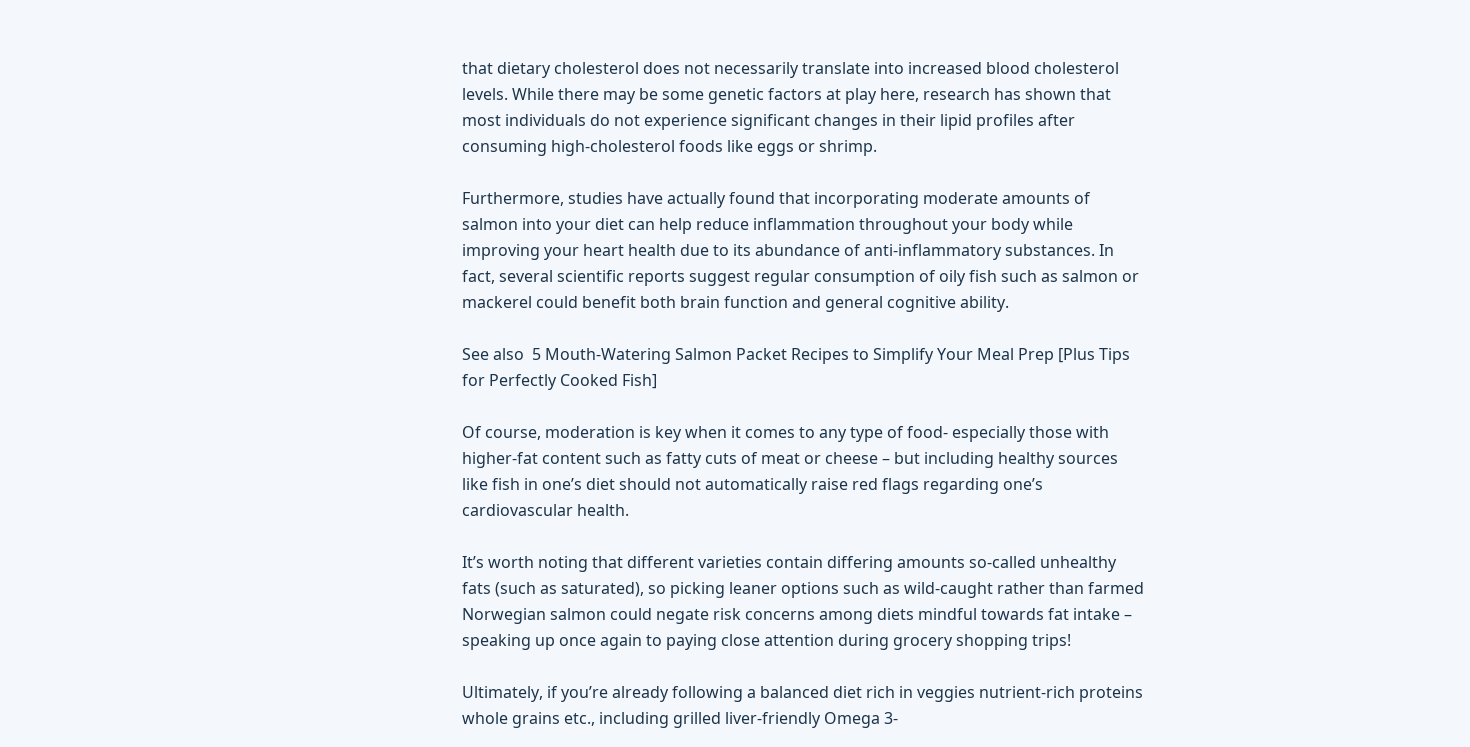that dietary cholesterol does not necessarily translate into increased blood cholesterol levels. While there may be some genetic factors at play here, research has shown that most individuals do not experience significant changes in their lipid profiles after consuming high-cholesterol foods like eggs or shrimp.

Furthermore, studies have actually found that incorporating moderate amounts of salmon into your diet can help reduce inflammation throughout your body while improving your heart health due to its abundance of anti-inflammatory substances. In fact, several scientific reports suggest regular consumption of oily fish such as salmon or mackerel could benefit both brain function and general cognitive ability.

See also  5 Mouth-Watering Salmon Packet Recipes to Simplify Your Meal Prep [Plus Tips for Perfectly Cooked Fish]

Of course, moderation is key when it comes to any type of food- especially those with higher-fat content such as fatty cuts of meat or cheese – but including healthy sources like fish in one’s diet should not automatically raise red flags regarding one’s cardiovascular health.

It’s worth noting that different varieties contain differing amounts so-called unhealthy fats (such as saturated), so picking leaner options such as wild-caught rather than farmed Norwegian salmon could negate risk concerns among diets mindful towards fat intake – speaking up once again to paying close attention during grocery shopping trips!

Ultimately, if you’re already following a balanced diet rich in veggies nutrient-rich proteins whole grains etc., including grilled liver-friendly Omega 3-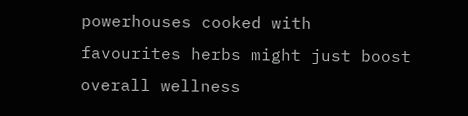powerhouses cooked with favourites herbs might just boost overall wellness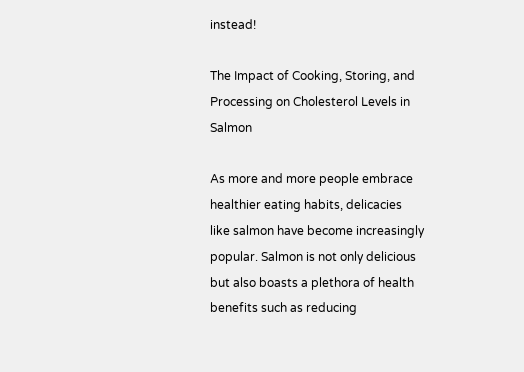instead!

The Impact of Cooking, Storing, and Processing on Cholesterol Levels in Salmon

As more and more people embrace healthier eating habits, delicacies like salmon have become increasingly popular. Salmon is not only delicious but also boasts a plethora of health benefits such as reducing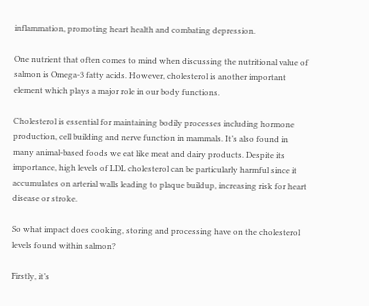inflammation, promoting heart health and combating depression.

One nutrient that often comes to mind when discussing the nutritional value of salmon is Omega-3 fatty acids. However, cholesterol is another important element which plays a major role in our body functions.

Cholesterol is essential for maintaining bodily processes including hormone production, cell building and nerve function in mammals. It’s also found in many animal-based foods we eat like meat and dairy products. Despite its importance, high levels of LDL cholesterol can be particularly harmful since it accumulates on arterial walls leading to plaque buildup, increasing risk for heart disease or stroke.

So what impact does cooking, storing and processing have on the cholesterol levels found within salmon?

Firstly, it’s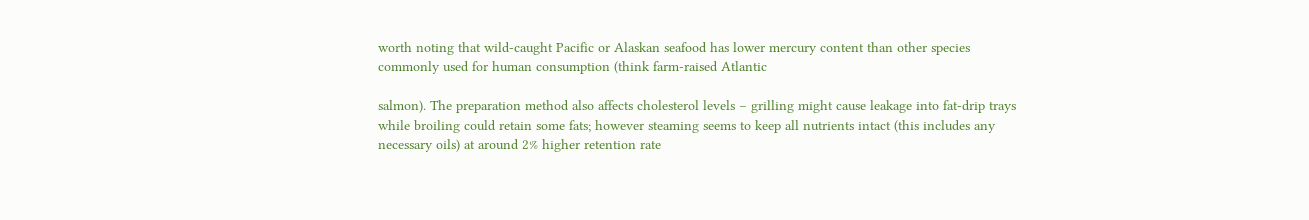worth noting that wild-caught Pacific or Alaskan seafood has lower mercury content than other species commonly used for human consumption (think farm-raised Atlantic

salmon). The preparation method also affects cholesterol levels – grilling might cause leakage into fat-drip trays while broiling could retain some fats; however steaming seems to keep all nutrients intact (this includes any necessary oils) at around 2% higher retention rate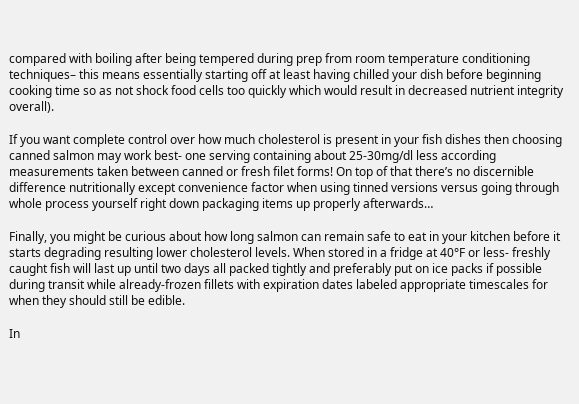compared with boiling after being tempered during prep from room temperature conditioning techniques– this means essentially starting off at least having chilled your dish before beginning cooking time so as not shock food cells too quickly which would result in decreased nutrient integrity overall).

If you want complete control over how much cholesterol is present in your fish dishes then choosing canned salmon may work best- one serving containing about 25-30mg/dl less according measurements taken between canned or fresh filet forms! On top of that there’s no discernible difference nutritionally except convenience factor when using tinned versions versus going through whole process yourself right down packaging items up properly afterwards…

Finally, you might be curious about how long salmon can remain safe to eat in your kitchen before it starts degrading resulting lower cholesterol levels. When stored in a fridge at 40°F or less- freshly caught fish will last up until two days all packed tightly and preferably put on ice packs if possible during transit while already-frozen fillets with expiration dates labeled appropriate timescales for when they should still be edible.

In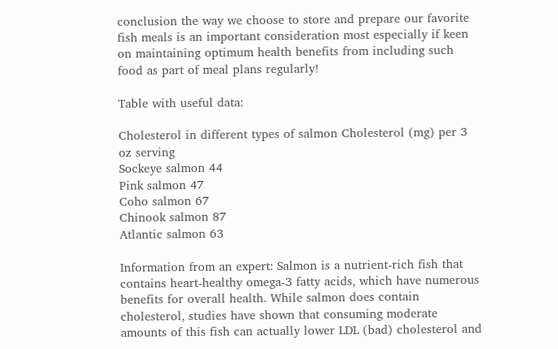conclusion the way we choose to store and prepare our favorite fish meals is an important consideration most especially if keen on maintaining optimum health benefits from including such food as part of meal plans regularly!

Table with useful data:

Cholesterol in different types of salmon Cholesterol (mg) per 3 oz serving
Sockeye salmon 44
Pink salmon 47
Coho salmon 67
Chinook salmon 87
Atlantic salmon 63

Information from an expert: Salmon is a nutrient-rich fish that contains heart-healthy omega-3 fatty acids, which have numerous benefits for overall health. While salmon does contain cholesterol, studies have shown that consuming moderate amounts of this fish can actually lower LDL (bad) cholesterol and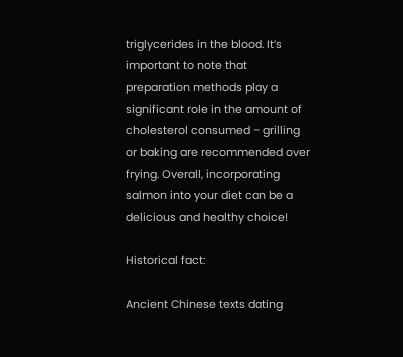triglycerides in the blood. It’s important to note that preparation methods play a significant role in the amount of cholesterol consumed – grilling or baking are recommended over frying. Overall, incorporating salmon into your diet can be a delicious and healthy choice!

Historical fact:

Ancient Chinese texts dating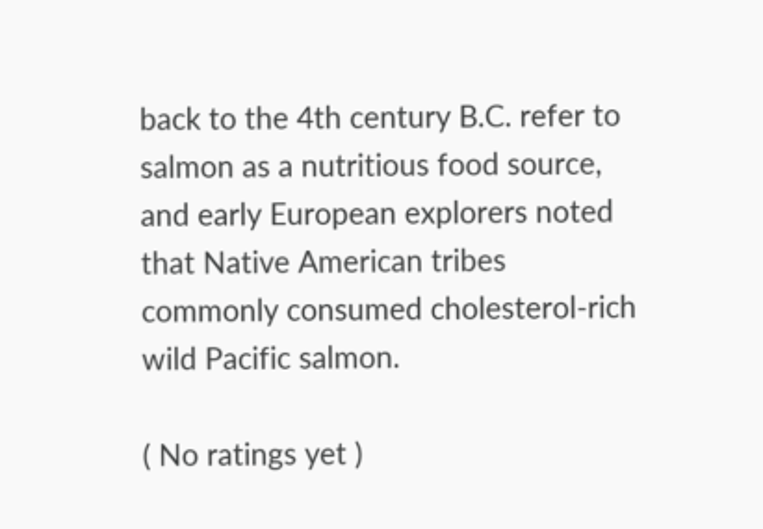back to the 4th century B.C. refer to salmon as a nutritious food source, and early European explorers noted that Native American tribes commonly consumed cholesterol-rich wild Pacific salmon.

( No ratings yet )